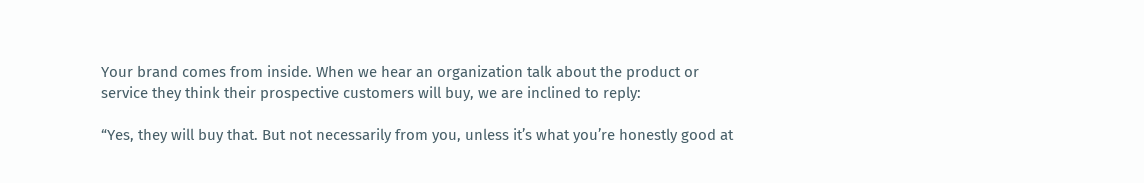Your brand comes from inside. When we hear an organization talk about the product or service they think their prospective customers will buy, we are inclined to reply:

“Yes, they will buy that. But not necessarily from you, unless it’s what you’re honestly good at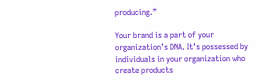producing.”

Your brand is a part of your organization’s DNA. It’s possessed by individuals in your organization who create products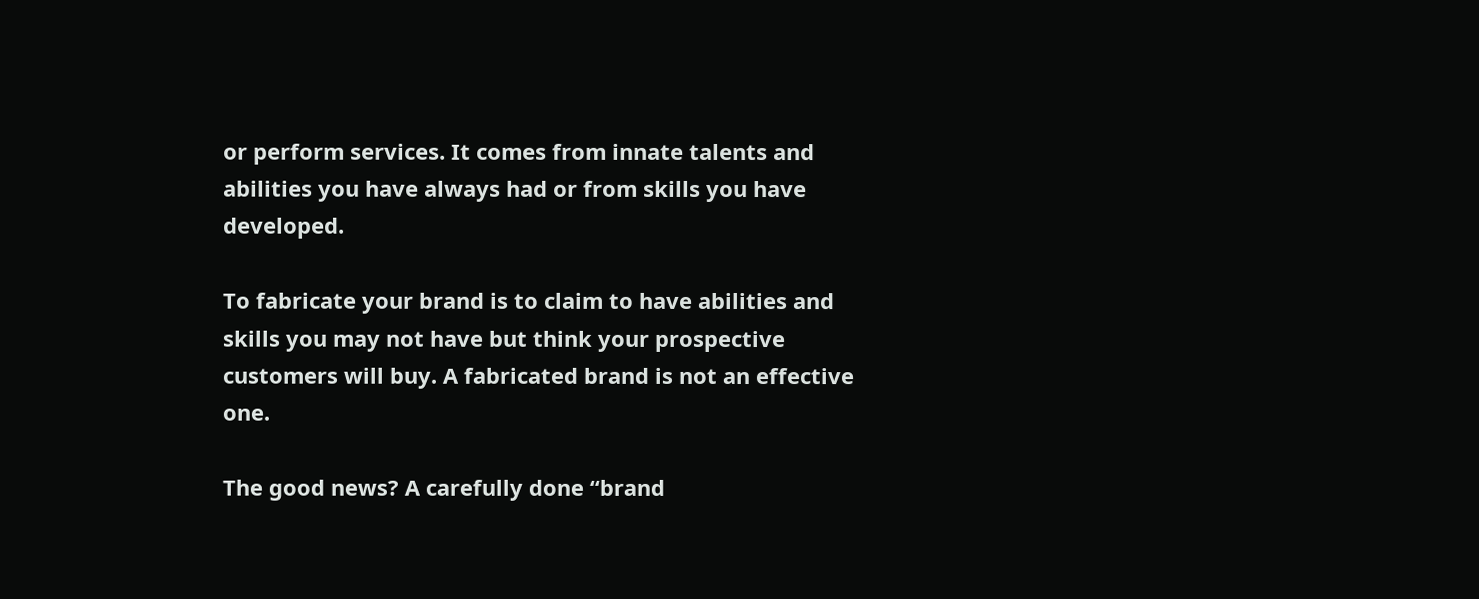or perform services. It comes from innate talents and abilities you have always had or from skills you have developed.

To fabricate your brand is to claim to have abilities and skills you may not have but think your prospective customers will buy. A fabricated brand is not an effective one.

The good news? A carefully done “brand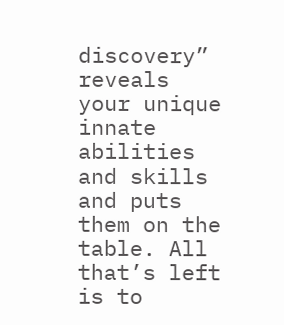discovery” reveals your unique innate abilities and skills and puts them on the table. All that’s left is to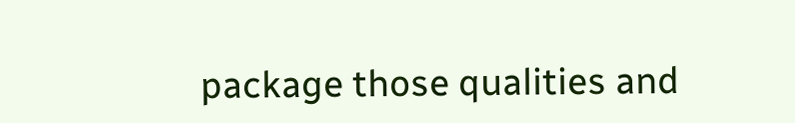package those qualities and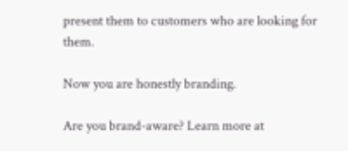present them to customers who are looking for them.

Now you are honestly branding.

Are you brand-aware? Learn more at